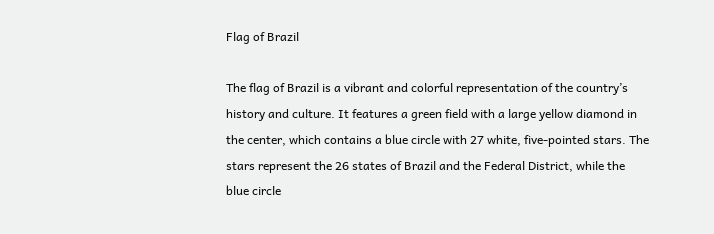Flag of Brazil

The flag of Brazil is a vibrant and colorful representation of the country’s history and culture. It features a green field with a large yellow diamond in the center, which contains a blue circle with 27 white, five-pointed stars. The stars represent the 26 states of Brazil and the Federal District, while the blue circle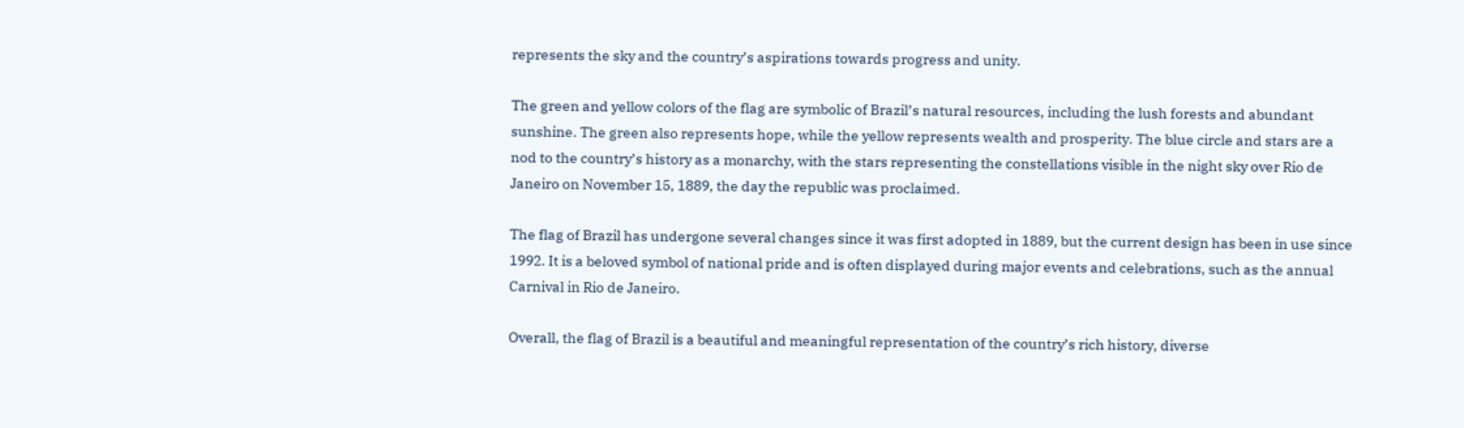represents the sky and the country’s aspirations towards progress and unity.

The green and yellow colors of the flag are symbolic of Brazil’s natural resources, including the lush forests and abundant sunshine. The green also represents hope, while the yellow represents wealth and prosperity. The blue circle and stars are a nod to the country’s history as a monarchy, with the stars representing the constellations visible in the night sky over Rio de Janeiro on November 15, 1889, the day the republic was proclaimed.

The flag of Brazil has undergone several changes since it was first adopted in 1889, but the current design has been in use since 1992. It is a beloved symbol of national pride and is often displayed during major events and celebrations, such as the annual Carnival in Rio de Janeiro.

Overall, the flag of Brazil is a beautiful and meaningful representation of the country’s rich history, diverse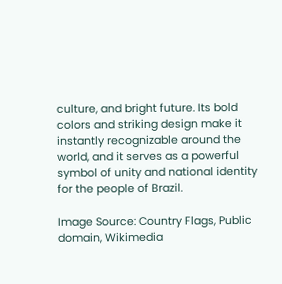culture, and bright future. Its bold colors and striking design make it instantly recognizable around the world, and it serves as a powerful symbol of unity and national identity for the people of Brazil.

Image Source: Country Flags, Public domain, Wikimedia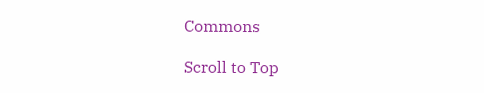Commons

Scroll to Top